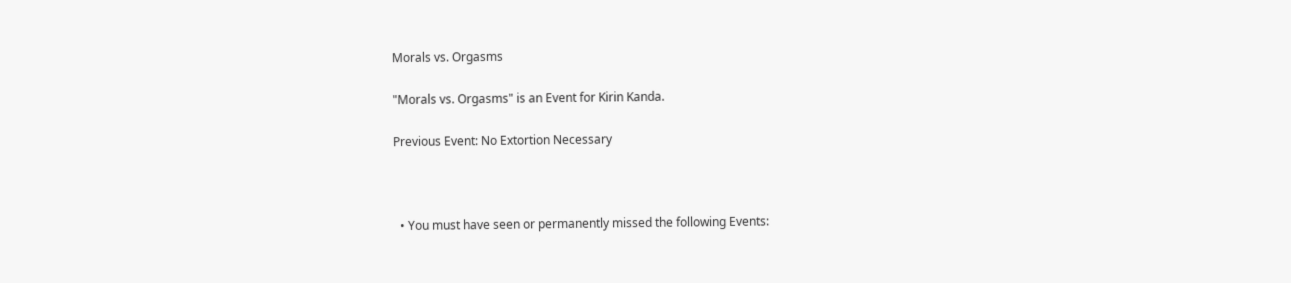Morals vs. Orgasms

"Morals vs. Orgasms" is an Event for Kirin Kanda.

Previous Event: No Extortion Necessary



  • You must have seen or permanently missed the following Events: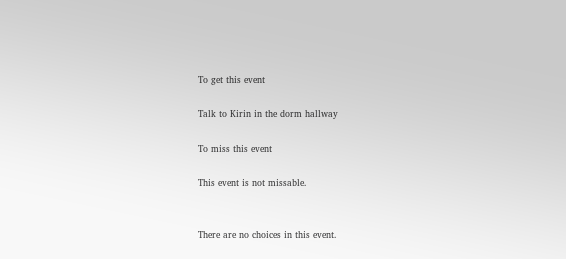To get this event

Talk to Kirin in the dorm hallway

To miss this event

This event is not missable.


There are no choices in this event.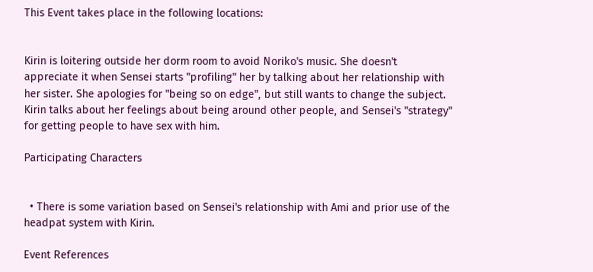This Event takes place in the following locations:


Kirin is loitering outside her dorm room to avoid Noriko's music. She doesn't appreciate it when Sensei starts "profiling" her by talking about her relationship with her sister. She apologies for "being so on edge", but still wants to change the subject. Kirin talks about her feelings about being around other people, and Sensei's "strategy" for getting people to have sex with him.

Participating Characters


  • There is some variation based on Sensei's relationship with Ami and prior use of the headpat system with Kirin.

Event References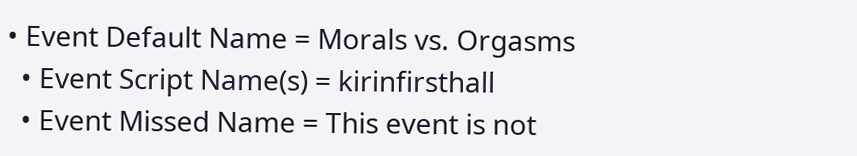• Event Default Name = Morals vs. Orgasms
  • Event Script Name(s) = kirinfirsthall
  • Event Missed Name = This event is not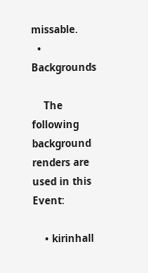missable.
  • Backgrounds

    The following background renders are used in this Event:

    • kirinhall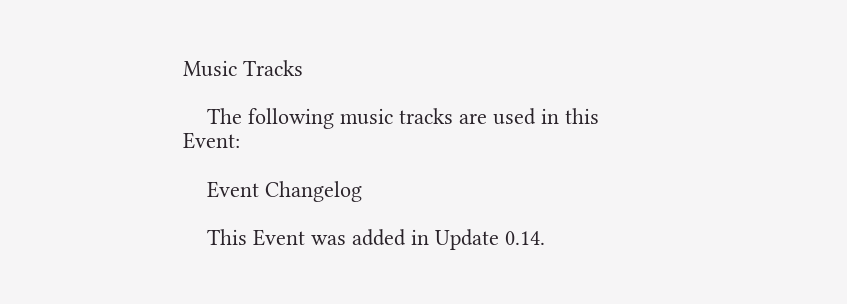Music Tracks

    The following music tracks are used in this Event:

    Event Changelog

    This Event was added in Update 0.14.